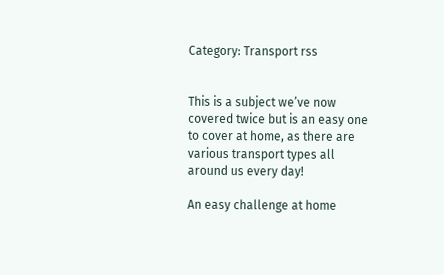Category: Transport rss


This is a subject we’ve now covered twice but is an easy one to cover at home, as there are various transport types all around us every day!

An easy challenge at home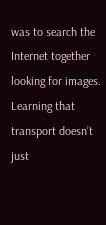was to search the Internet together looking for images. Learning that transport doesn’t just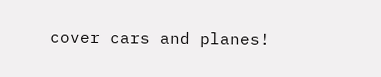cover cars and planes!